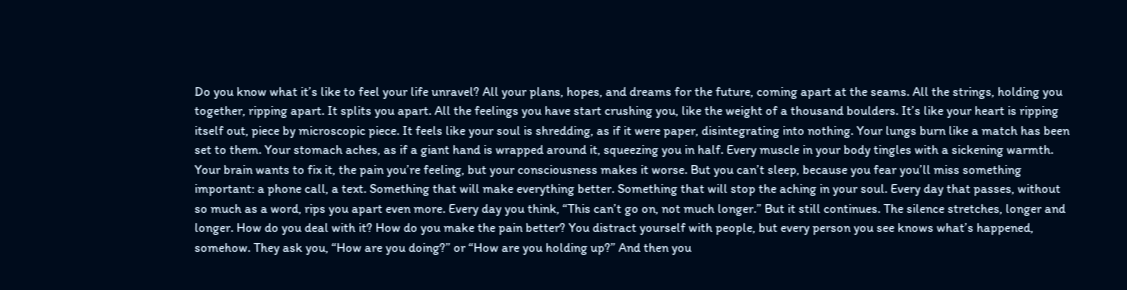Do you know what it’s like to feel your life unravel? All your plans, hopes, and dreams for the future, coming apart at the seams. All the strings, holding you together, ripping apart. It splits you apart. All the feelings you have start crushing you, like the weight of a thousand boulders. It’s like your heart is ripping itself out, piece by microscopic piece. It feels like your soul is shredding, as if it were paper, disintegrating into nothing. Your lungs burn like a match has been set to them. Your stomach aches, as if a giant hand is wrapped around it, squeezing you in half. Every muscle in your body tingles with a sickening warmth. Your brain wants to fix it, the pain you’re feeling, but your consciousness makes it worse. But you can’t sleep, because you fear you’ll miss something important: a phone call, a text. Something that will make everything better. Something that will stop the aching in your soul. Every day that passes, without so much as a word, rips you apart even more. Every day you think, “This can’t go on, not much longer.” But it still continues. The silence stretches, longer and longer. How do you deal with it? How do you make the pain better? You distract yourself with people, but every person you see knows what’s happened, somehow. They ask you, “How are you doing?” or “How are you holding up?” And then you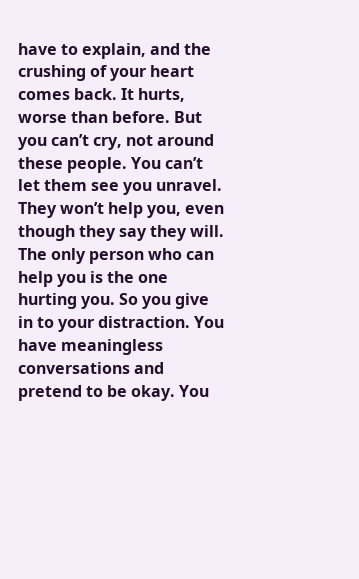have to explain, and the crushing of your heart comes back. It hurts, worse than before. But you can’t cry, not around these people. You can’t let them see you unravel. They won’t help you, even though they say they will. The only person who can help you is the one hurting you. So you give in to your distraction. You have meaningless conversations and pretend to be okay. You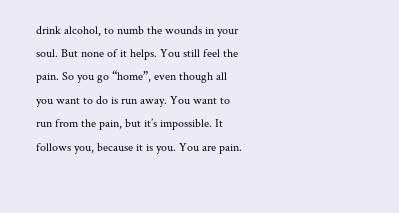drink alcohol, to numb the wounds in your soul. But none of it helps. You still feel the pain. So you go “home”, even though all you want to do is run away. You want to run from the pain, but it’s impossible. It follows you, because it is you. You are pain.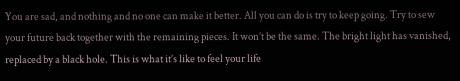You are sad, and nothing and no one can make it better. All you can do is try to keep going. Try to sew your future back together with the remaining pieces. It won’t be the same. The bright light has vanished, replaced by a black hole. This is what it’s like to feel your life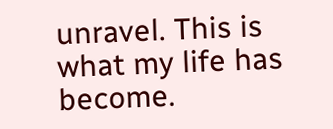unravel. This is what my life has become.